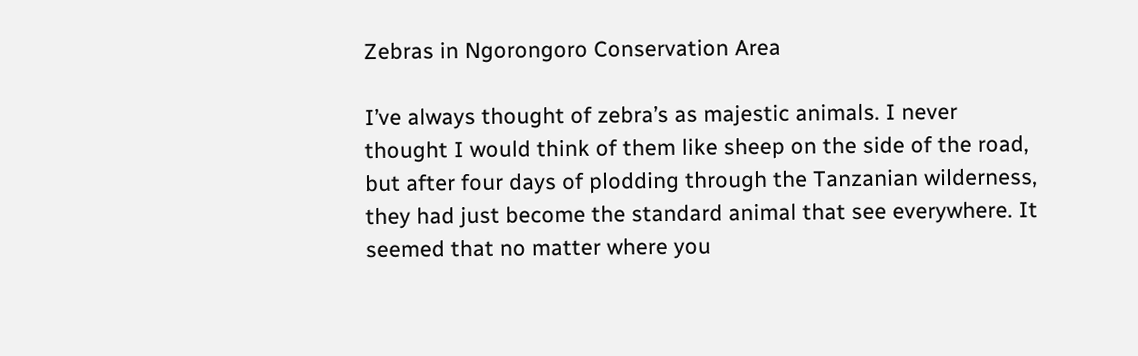Zebras in Ngorongoro Conservation Area

I’ve always thought of zebra’s as majestic animals. I never thought I would think of them like sheep on the side of the road, but after four days of plodding through the Tanzanian wilderness, they had just become the standard animal that see everywhere. It seemed that no matter where you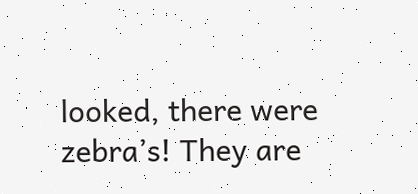looked, there were zebra’s! They are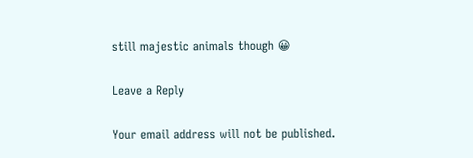still majestic animals though 😀

Leave a Reply

Your email address will not be published.